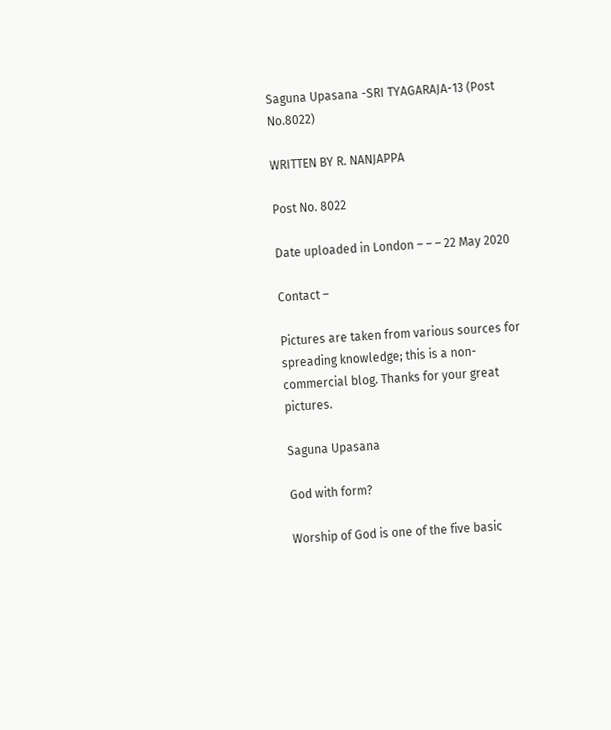Saguna Upasana -SRI TYAGARAJA-13 (Post No.8022)

WRITTEN BY R. NANJAPPA

Post No. 8022

Date uploaded in London – – – 22 May 2020

Contact –

Pictures are taken from various sources for spreading knowledge; this is a non- commercial blog. Thanks for your great pictures.

Saguna Upasana

God with form?

Worship of God is one of the five basic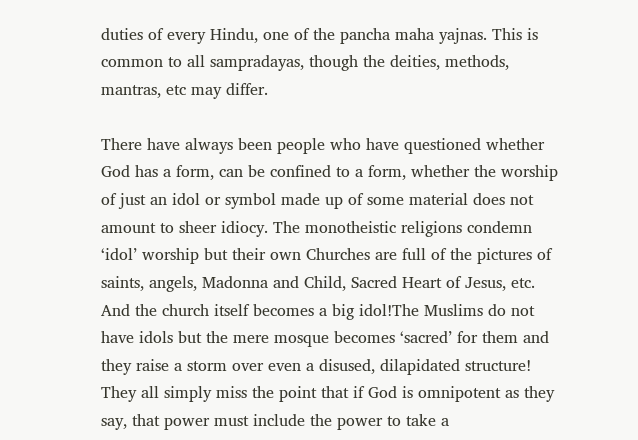duties of every Hindu, one of the pancha maha yajnas. This is common to all sampradayas, though the deities, methods, mantras, etc may differ.

There have always been people who have questioned whether God has a form, can be confined to a form, whether the worship of just an idol or symbol made up of some material does not amount to sheer idiocy. The monotheistic religions condemn ‘idol’ worship but their own Churches are full of the pictures of saints, angels, Madonna and Child, Sacred Heart of Jesus, etc.  And the church itself becomes a big idol!The Muslims do not have idols but the mere mosque becomes ‘sacred’ for them and they raise a storm over even a disused, dilapidated structure! They all simply miss the point that if God is omnipotent as they say, that power must include the power to take a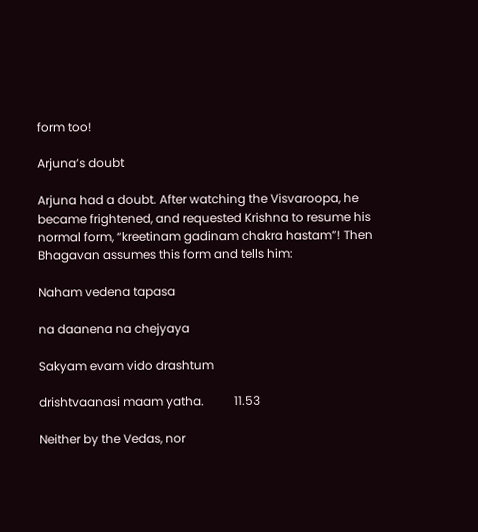form too!

Arjuna’s doubt

Arjuna had a doubt. After watching the Visvaroopa, he became frightened, and requested Krishna to resume his normal form, “kreetinam gadinam chakra hastam”! Then Bhagavan assumes this form and tells him:

Naham vedena tapasa

na daanena na chejyaya

Sakyam evam vido drashtum

drishtvaanasi maam yatha.          11.53

Neither by the Vedas, nor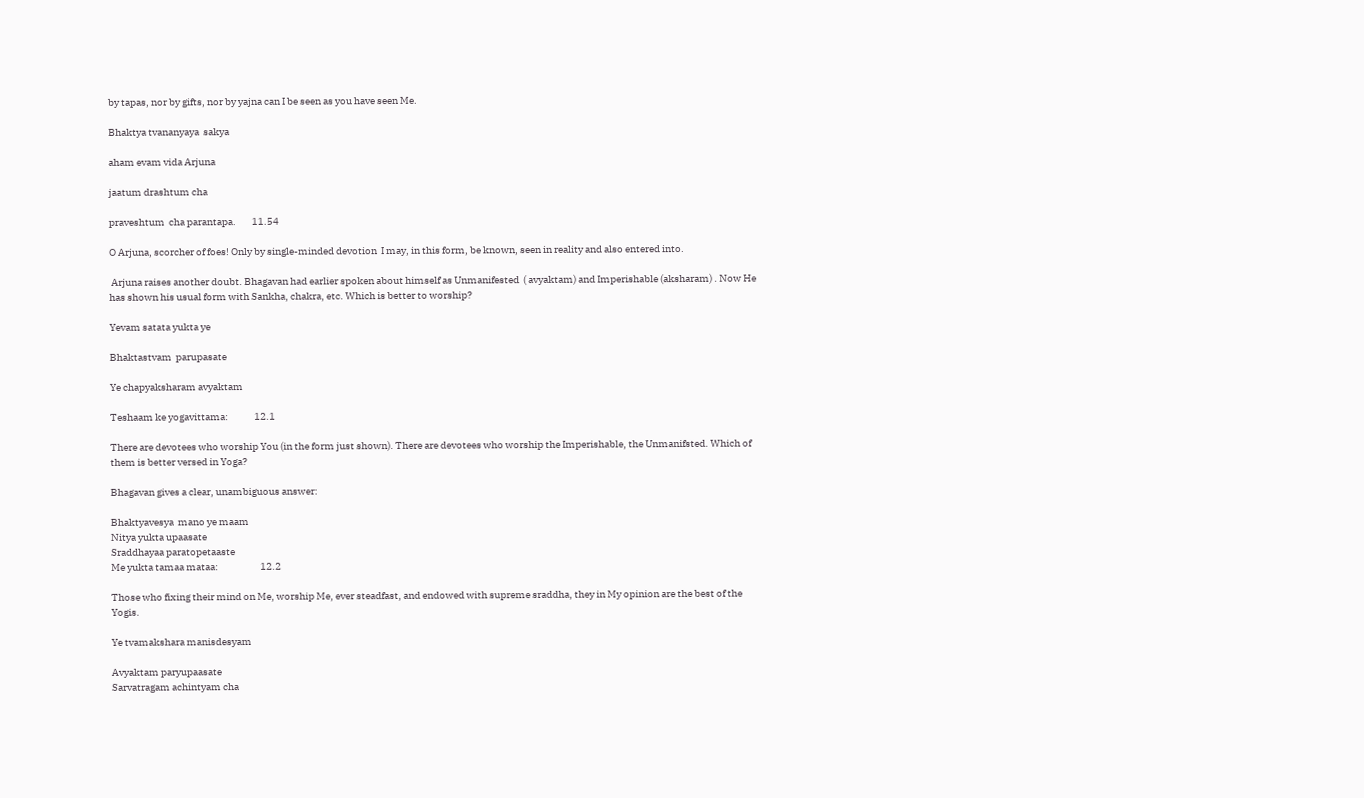by tapas, nor by gifts, nor by yajna can I be seen as you have seen Me.

Bhaktya tvananyaya  sakya

aham evam vida Arjuna

jaatum drashtum cha

praveshtum  cha parantapa.        11.54

O Arjuna, scorcher of foes! Only by single-minded devotion  I may, in this form, be known, seen in reality and also entered into.

 Arjuna raises another doubt. Bhagavan had earlier spoken about himself as Unmanifested  ( avyaktam) and Imperishable (aksharam) . Now He has shown his usual form with Sankha, chakra, etc. Which is better to worship?

Yevam satata yukta ye

Bhaktastvam  parupasate

Ye chapyaksharam avyaktam

Teshaam ke yogavittama:             12.1

There are devotees who worship You (in the form just shown). There are devotees who worship the Imperishable, the Unmanifsted. Which of them is better versed in Yoga?

Bhagavan gives a clear, unambiguous answer:

Bhaktyavesya  mano ye maam
Nitya yukta upaasate
Sraddhayaa paratopetaaste
Me yukta tamaa mataa:                     12.2

Those who fixing their mind on Me, worship Me, ever steadfast, and endowed with supreme sraddha, they in My opinion are the best of the Yogis.

Ye tvamakshara manisdesyam

Avyaktam paryupaasate
Sarvatragam achintyam cha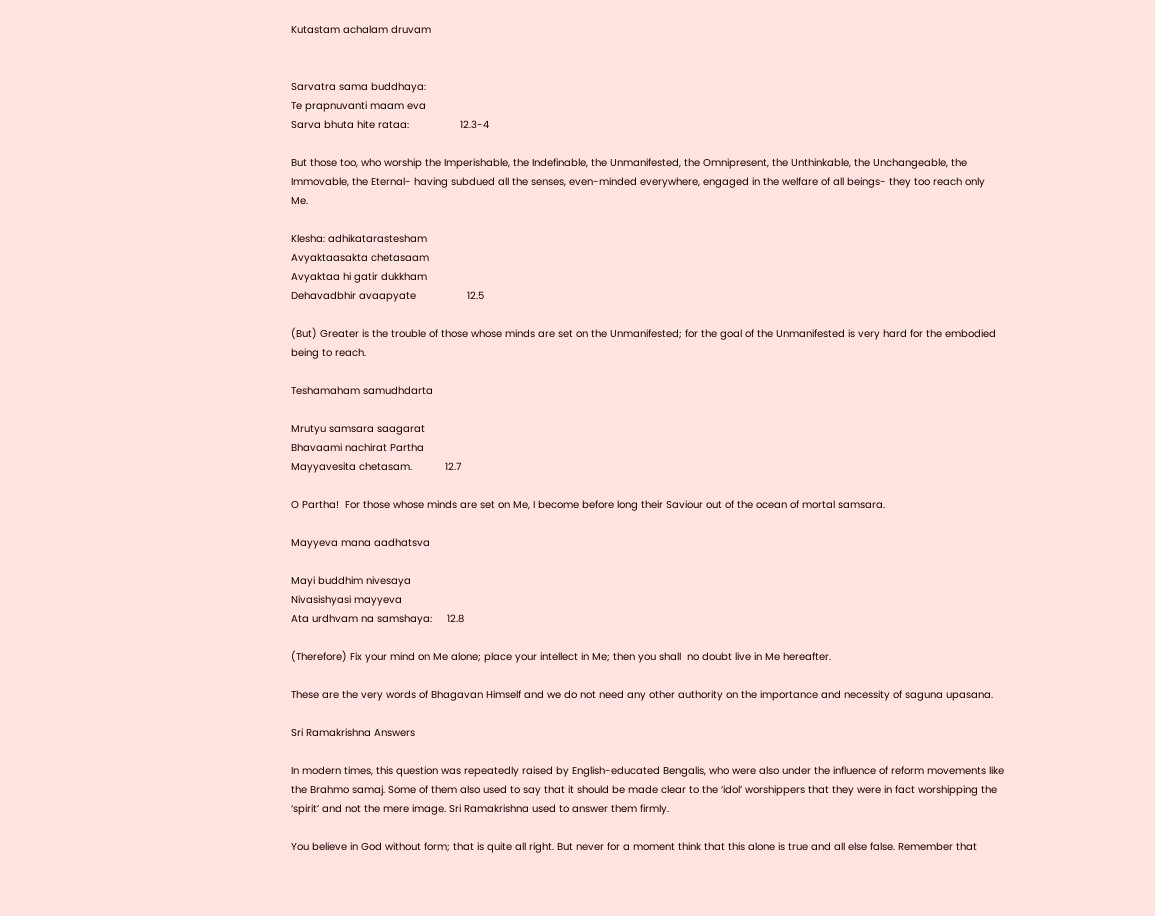Kutastam achalam druvam


Sarvatra sama buddhaya:
Te prapnuvanti maam eva
Sarva bhuta hite rataa:                 12.3-4

But those too, who worship the Imperishable, the Indefinable, the Unmanifested, the Omnipresent, the Unthinkable, the Unchangeable, the Immovable, the Eternal- having subdued all the senses, even-minded everywhere, engaged in the welfare of all beings- they too reach only Me.

Klesha: adhikatarastesham
Avyaktaasakta chetasaam
Avyaktaa hi gatir dukkham
Dehavadbhir avaapyate                 12.5

(But) Greater is the trouble of those whose minds are set on the Unmanifested; for the goal of the Unmanifested is very hard for the embodied being to reach.

Teshamaham samudhdarta

Mrutyu samsara saagarat
Bhavaami nachirat Partha
Mayyavesita chetasam.           12.7

O Partha!  For those whose minds are set on Me, I become before long their Saviour out of the ocean of mortal samsara.

Mayyeva mana aadhatsva

Mayi buddhim nivesaya
Nivasishyasi mayyeva
Ata urdhvam na samshaya:     12.8

(Therefore) Fix your mind on Me alone; place your intellect in Me; then you shall  no doubt live in Me hereafter.

These are the very words of Bhagavan Himself and we do not need any other authority on the importance and necessity of saguna upasana.

Sri Ramakrishna Answers

In modern times, this question was repeatedly raised by English-educated Bengalis, who were also under the influence of reform movements like the Brahmo samaj. Some of them also used to say that it should be made clear to the ‘idol’ worshippers that they were in fact worshipping the ‘spirit’ and not the mere image. Sri Ramakrishna used to answer them firmly.

You believe in God without form; that is quite all right. But never for a moment think that this alone is true and all else false. Remember that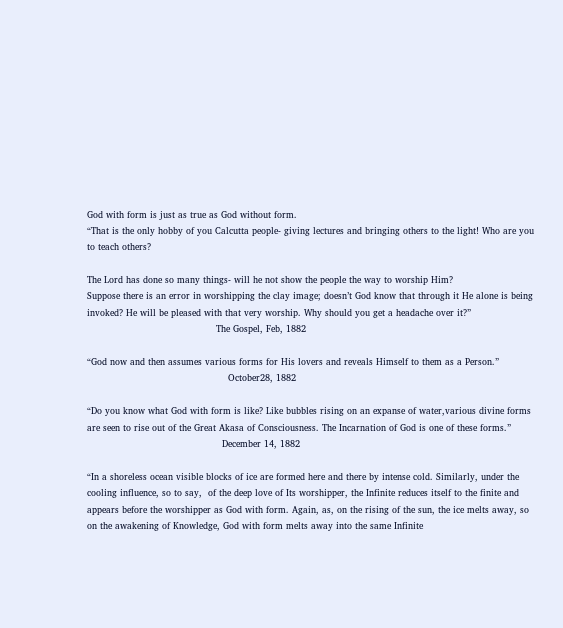God with form is just as true as God without form.
“That is the only hobby of you Calcutta people- giving lectures and bringing others to the light! Who are you to teach others?

The Lord has done so many things- will he not show the people the way to worship Him?
Suppose there is an error in worshipping the clay image; doesn’t God know that through it He alone is being invoked? He will be pleased with that very worship. Why should you get a headache over it?”
                                           The Gospel, Feb, 1882

“God now and then assumes various forms for His lovers and reveals Himself to them as a Person.”
                                               October28, 1882

“Do you know what God with form is like? Like bubbles rising on an expanse of water,various divine forms are seen to rise out of the Great Akasa of Consciousness. The Incarnation of God is one of these forms.”
                                             December 14, 1882

“In a shoreless ocean visible blocks of ice are formed here and there by intense cold. Similarly, under the cooling influence, so to say,  of the deep love of Its worshipper, the Infinite reduces itself to the finite and appears before the worshipper as God with form. Again, as, on the rising of the sun, the ice melts away, so on the awakening of Knowledge, God with form melts away into the same Infinite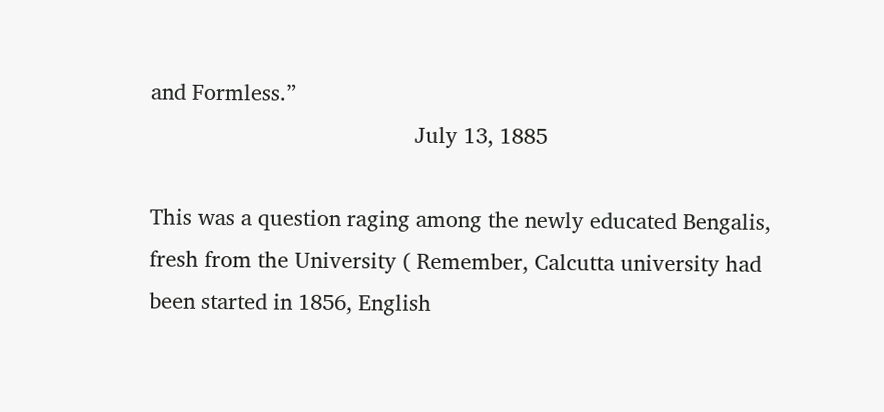and Formless.”
                                            July 13, 1885

This was a question raging among the newly educated Bengalis, fresh from the University ( Remember, Calcutta university had been started in 1856, English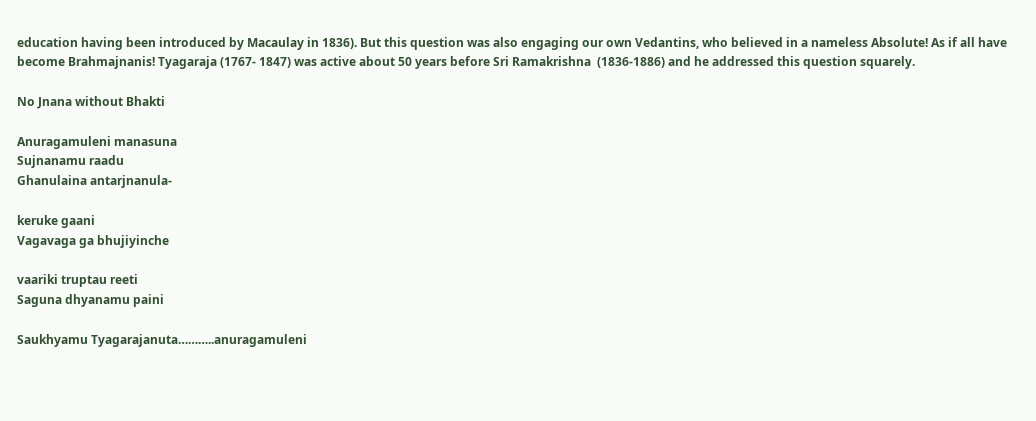education having been introduced by Macaulay in 1836). But this question was also engaging our own Vedantins, who believed in a nameless Absolute! As if all have become Brahmajnanis! Tyagaraja (1767- 1847) was active about 50 years before Sri Ramakrishna  (1836-1886) and he addressed this question squarely.

No Jnana without Bhakti

Anuragamuleni manasuna
Sujnanamu raadu
Ghanulaina antarjnanula-

keruke gaani
Vagavaga ga bhujiyinche

vaariki truptau reeti
Saguna dhyanamu paini

Saukhyamu Tyagarajanuta………..anuragamuleni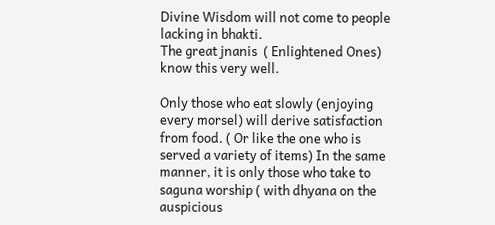Divine Wisdom will not come to people lacking in bhakti.
The great jnanis  ( Enlightened Ones) know this very well.

Only those who eat slowly (enjoying every morsel) will derive satisfaction from food. ( Or like the one who is served a variety of items) In the same manner, it is only those who take to saguna worship ( with dhyana on the auspicious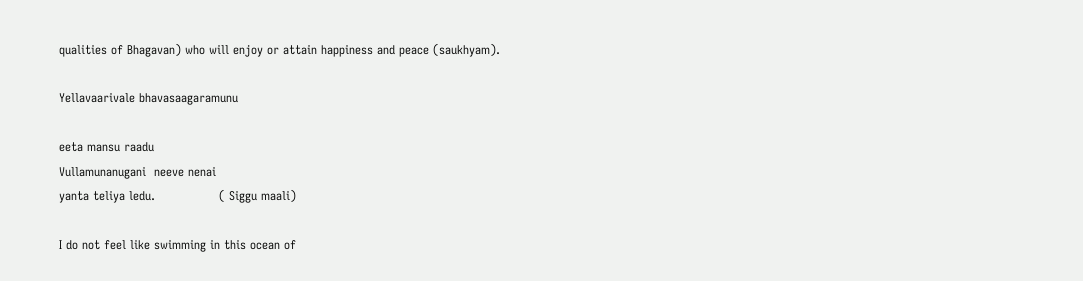qualities of Bhagavan) who will enjoy or attain happiness and peace (saukhyam).

Yellavaarivale bhavasaagaramunu

eeta mansu raadu
Vullamunanugani  neeve nenai
yanta teliya ledu.                ( Siggu maali)

I do not feel like swimming in this ocean of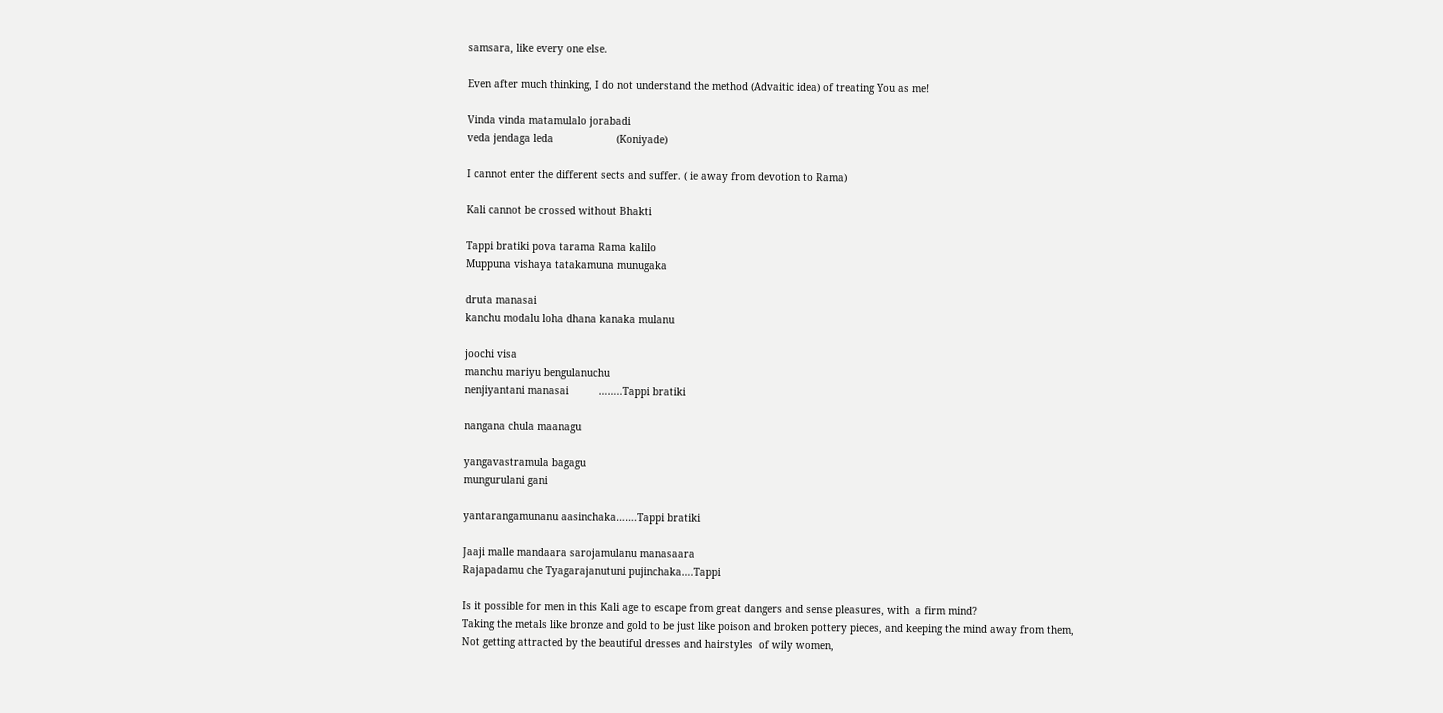samsara, like every one else.

Even after much thinking, I do not understand the method (Advaitic idea) of treating You as me!

Vinda vinda matamulalo jorabadi
veda jendaga leda                     (Koniyade)

I cannot enter the different sects and suffer. ( ie away from devotion to Rama)

Kali cannot be crossed without Bhakti

Tappi bratiki pova tarama Rama kalilo
Muppuna vishaya tatakamuna munugaka

druta manasai
kanchu modalu loha dhana kanaka mulanu

joochi visa
manchu mariyu bengulanuchu
nenjiyantani manasai          ……..Tappi bratiki

nangana chula maanagu

yangavastramula bagagu
mungurulani gani

yantarangamunanu aasinchaka…….Tappi bratiki

Jaaji malle mandaara sarojamulanu manasaara
Rajapadamu che Tyagarajanutuni pujinchaka….Tappi

Is it possible for men in this Kali age to escape from great dangers and sense pleasures, with  a firm mind?
Taking the metals like bronze and gold to be just like poison and broken pottery pieces, and keeping the mind away from them,
Not getting attracted by the beautiful dresses and hairstyles  of wily women,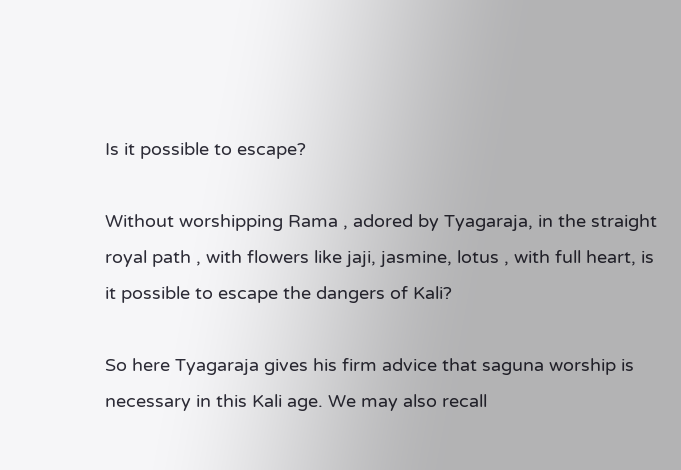Is it possible to escape?

Without worshipping Rama , adored by Tyagaraja, in the straight royal path , with flowers like jaji, jasmine, lotus , with full heart, is it possible to escape the dangers of Kali?

So here Tyagaraja gives his firm advice that saguna worship is necessary in this Kali age. We may also recall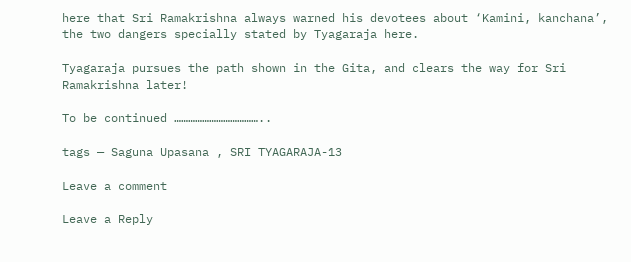here that Sri Ramakrishna always warned his devotees about ‘Kamini, kanchana’, the two dangers specially stated by Tyagaraja here.

Tyagaraja pursues the path shown in the Gita, and clears the way for Sri Ramakrishna later!

To be continued ………………………………..

tags — Saguna Upasana , SRI TYAGARAJA-13

Leave a comment

Leave a Reply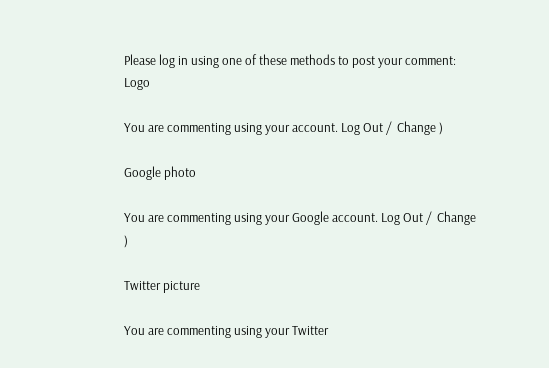Please log in using one of these methods to post your comment: Logo

You are commenting using your account. Log Out /  Change )

Google photo

You are commenting using your Google account. Log Out /  Change )

Twitter picture

You are commenting using your Twitter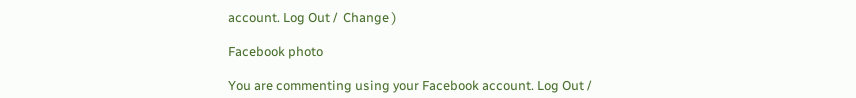account. Log Out /  Change )

Facebook photo

You are commenting using your Facebook account. Log Out /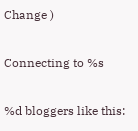Change )

Connecting to %s

%d bloggers like this: